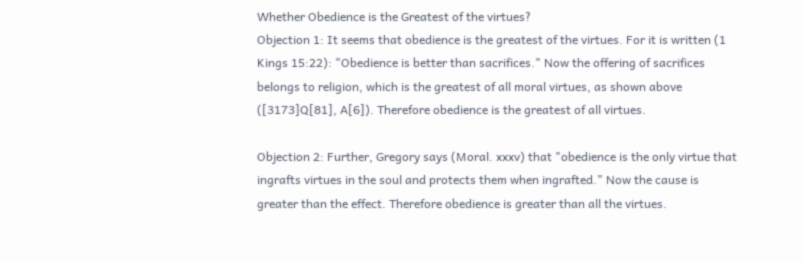Whether Obedience is the Greatest of the virtues?
Objection 1: It seems that obedience is the greatest of the virtues. For it is written (1 Kings 15:22): "Obedience is better than sacrifices." Now the offering of sacrifices belongs to religion, which is the greatest of all moral virtues, as shown above ([3173]Q[81], A[6]). Therefore obedience is the greatest of all virtues.

Objection 2: Further, Gregory says (Moral. xxxv) that "obedience is the only virtue that ingrafts virtues in the soul and protects them when ingrafted." Now the cause is greater than the effect. Therefore obedience is greater than all the virtues.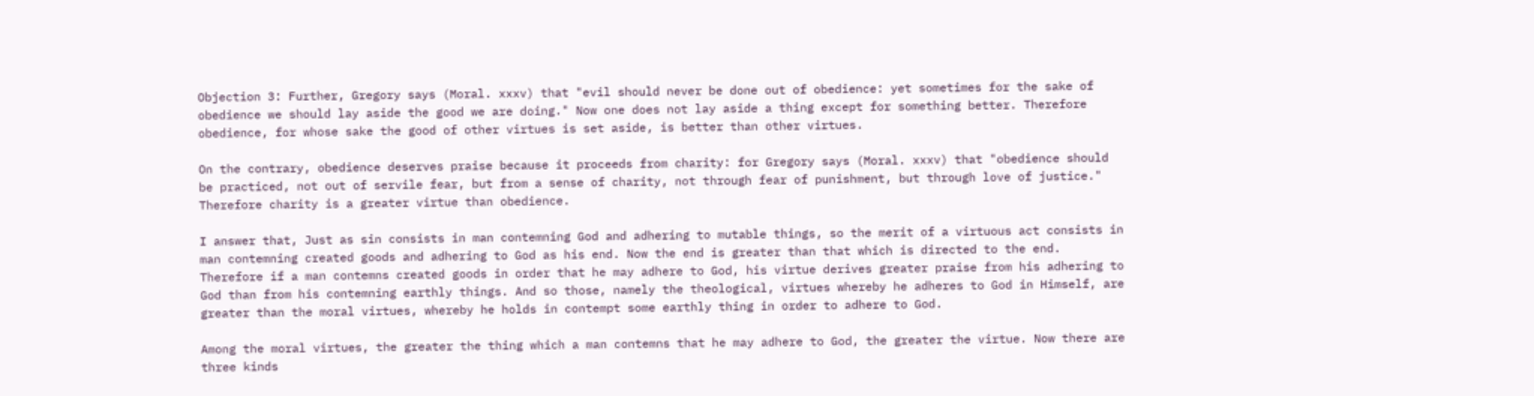Objection 3: Further, Gregory says (Moral. xxxv) that "evil should never be done out of obedience: yet sometimes for the sake of obedience we should lay aside the good we are doing." Now one does not lay aside a thing except for something better. Therefore obedience, for whose sake the good of other virtues is set aside, is better than other virtues.

On the contrary, obedience deserves praise because it proceeds from charity: for Gregory says (Moral. xxxv) that "obedience should be practiced, not out of servile fear, but from a sense of charity, not through fear of punishment, but through love of justice." Therefore charity is a greater virtue than obedience.

I answer that, Just as sin consists in man contemning God and adhering to mutable things, so the merit of a virtuous act consists in man contemning created goods and adhering to God as his end. Now the end is greater than that which is directed to the end. Therefore if a man contemns created goods in order that he may adhere to God, his virtue derives greater praise from his adhering to God than from his contemning earthly things. And so those, namely the theological, virtues whereby he adheres to God in Himself, are greater than the moral virtues, whereby he holds in contempt some earthly thing in order to adhere to God.

Among the moral virtues, the greater the thing which a man contemns that he may adhere to God, the greater the virtue. Now there are three kinds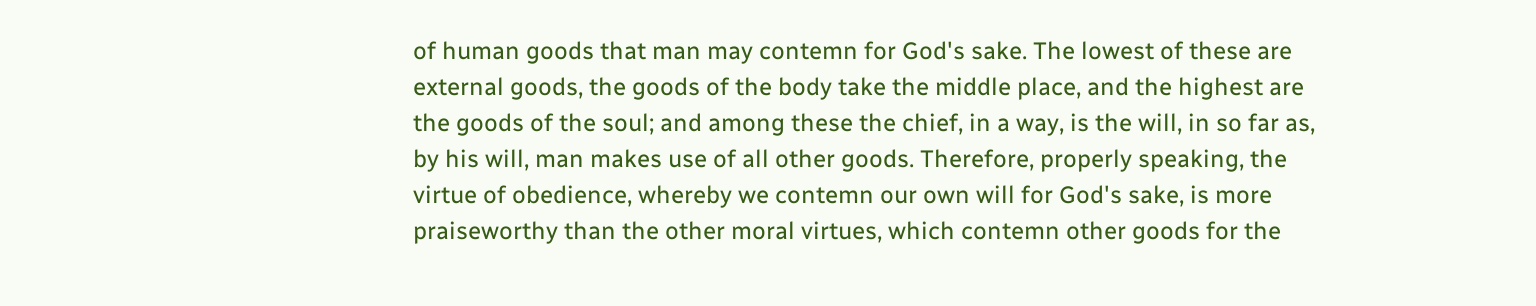of human goods that man may contemn for God's sake. The lowest of these are external goods, the goods of the body take the middle place, and the highest are the goods of the soul; and among these the chief, in a way, is the will, in so far as, by his will, man makes use of all other goods. Therefore, properly speaking, the virtue of obedience, whereby we contemn our own will for God's sake, is more praiseworthy than the other moral virtues, which contemn other goods for the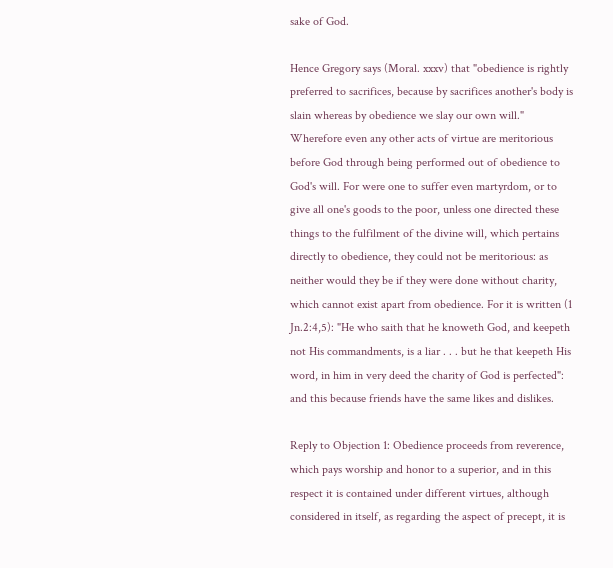sake of God.

Hence Gregory says (Moral. xxxv) that "obedience is rightly preferred to sacrifices, because by sacrifices another's body is slain whereas by obedience we slay our own will." Wherefore even any other acts of virtue are meritorious before God through being performed out of obedience to God's will. For were one to suffer even martyrdom, or to give all one's goods to the poor, unless one directed these things to the fulfilment of the divine will, which pertains directly to obedience, they could not be meritorious: as neither would they be if they were done without charity, which cannot exist apart from obedience. For it is written (1 Jn.2:4,5): "He who saith that he knoweth God, and keepeth not His commandments, is a liar . . . but he that keepeth His word, in him in very deed the charity of God is perfected": and this because friends have the same likes and dislikes.

Reply to Objection 1: Obedience proceeds from reverence, which pays worship and honor to a superior, and in this respect it is contained under different virtues, although considered in itself, as regarding the aspect of precept, it is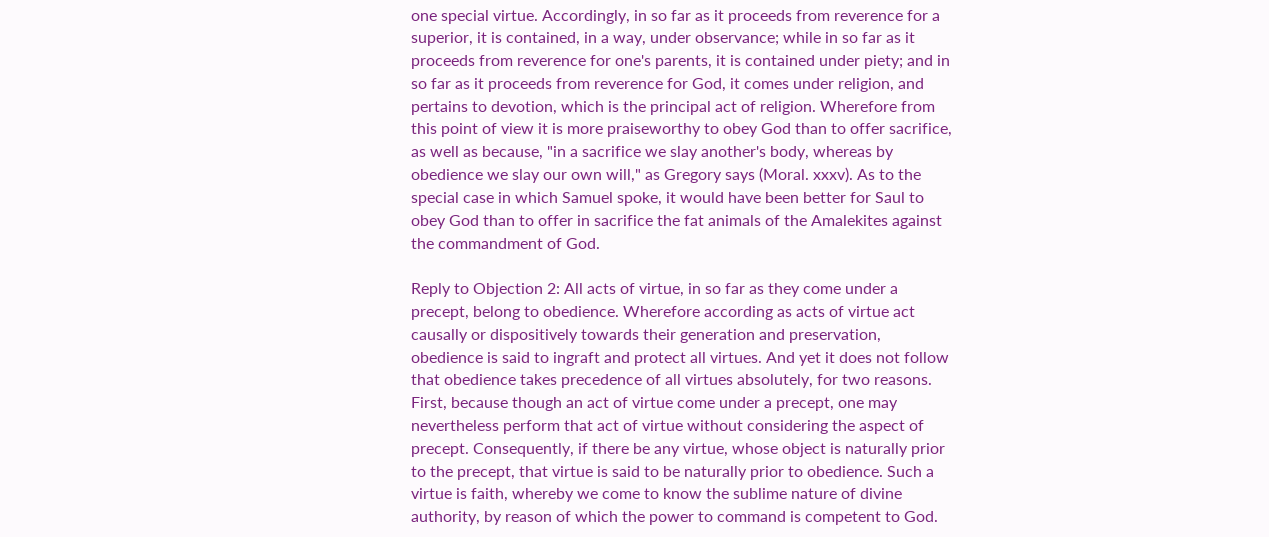one special virtue. Accordingly, in so far as it proceeds from reverence for a superior, it is contained, in a way, under observance; while in so far as it proceeds from reverence for one's parents, it is contained under piety; and in so far as it proceeds from reverence for God, it comes under religion, and pertains to devotion, which is the principal act of religion. Wherefore from this point of view it is more praiseworthy to obey God than to offer sacrifice, as well as because, "in a sacrifice we slay another's body, whereas by obedience we slay our own will," as Gregory says (Moral. xxxv). As to the special case in which Samuel spoke, it would have been better for Saul to obey God than to offer in sacrifice the fat animals of the Amalekites against the commandment of God.

Reply to Objection 2: All acts of virtue, in so far as they come under a precept, belong to obedience. Wherefore according as acts of virtue act causally or dispositively towards their generation and preservation, obedience is said to ingraft and protect all virtues. And yet it does not follow that obedience takes precedence of all virtues absolutely, for two reasons. First, because though an act of virtue come under a precept, one may nevertheless perform that act of virtue without considering the aspect of precept. Consequently, if there be any virtue, whose object is naturally prior to the precept, that virtue is said to be naturally prior to obedience. Such a virtue is faith, whereby we come to know the sublime nature of divine authority, by reason of which the power to command is competent to God.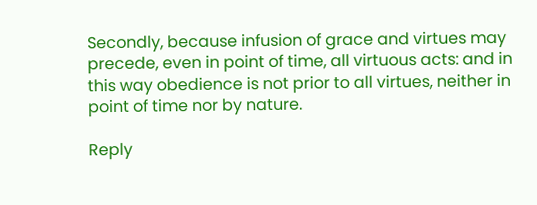Secondly, because infusion of grace and virtues may precede, even in point of time, all virtuous acts: and in this way obedience is not prior to all virtues, neither in point of time nor by nature.

Reply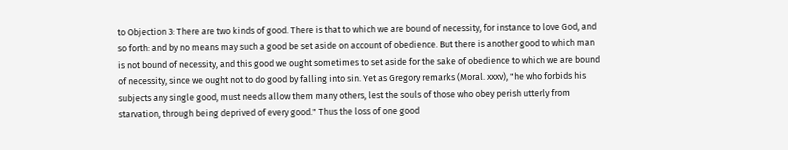to Objection 3: There are two kinds of good. There is that to which we are bound of necessity, for instance to love God, and so forth: and by no means may such a good be set aside on account of obedience. But there is another good to which man is not bound of necessity, and this good we ought sometimes to set aside for the sake of obedience to which we are bound of necessity, since we ought not to do good by falling into sin. Yet as Gregory remarks (Moral. xxxv), "he who forbids his subjects any single good, must needs allow them many others, lest the souls of those who obey perish utterly from starvation, through being deprived of every good." Thus the loss of one good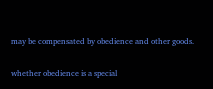may be compensated by obedience and other goods.

whether obedience is a special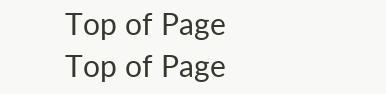Top of Page
Top of Page